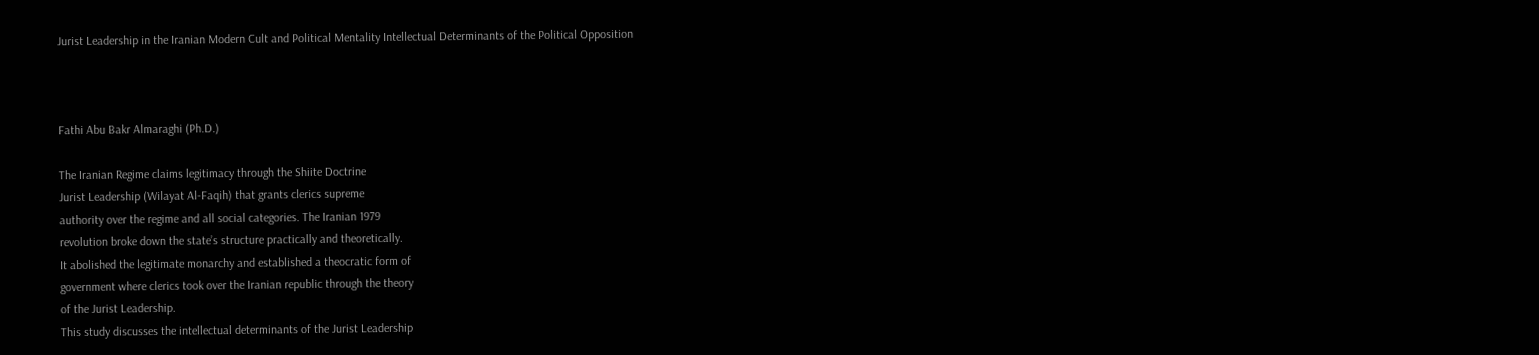Jurist Leadership in the Iranian Modern Cult and Political Mentality Intellectual Determinants of the Political Opposition



Fathi Abu Bakr Almaraghi (Ph.D.)

The Iranian Regime claims legitimacy through the Shiite Doctrine
Jurist Leadership (Wilayat Al-Faqih) that grants clerics supreme
authority over the regime and all social categories. The Iranian 1979
revolution broke down the state’s structure practically and theoretically.
It abolished the legitimate monarchy and established a theocratic form of
government where clerics took over the Iranian republic through the theory
of the Jurist Leadership.
This study discusses the intellectual determinants of the Jurist Leadership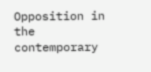Opposition in the contemporary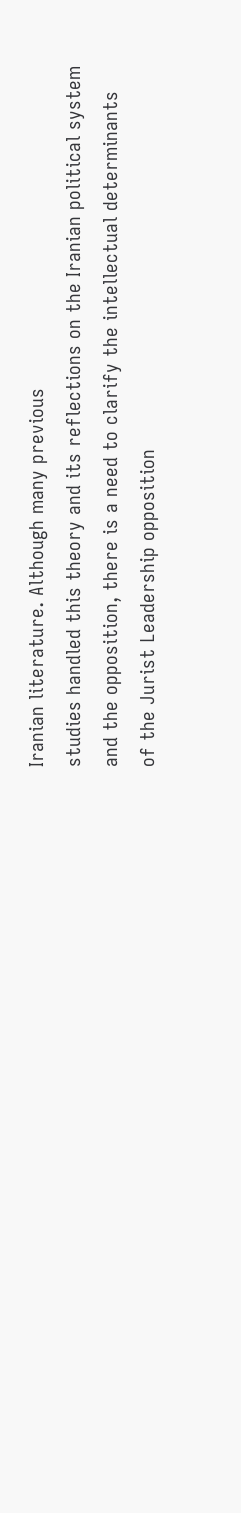Iranian literature. Although many previous
studies handled this theory and its reflections on the Iranian political system
and the opposition, there is a need to clarify the intellectual determinants
of the Jurist Leadership opposition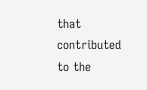that contributed to the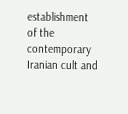establishment
of the contemporary Iranian cult and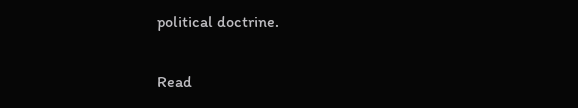political doctrine.

Read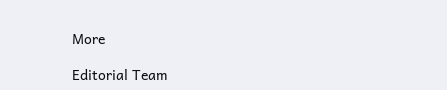More

Editorial Team